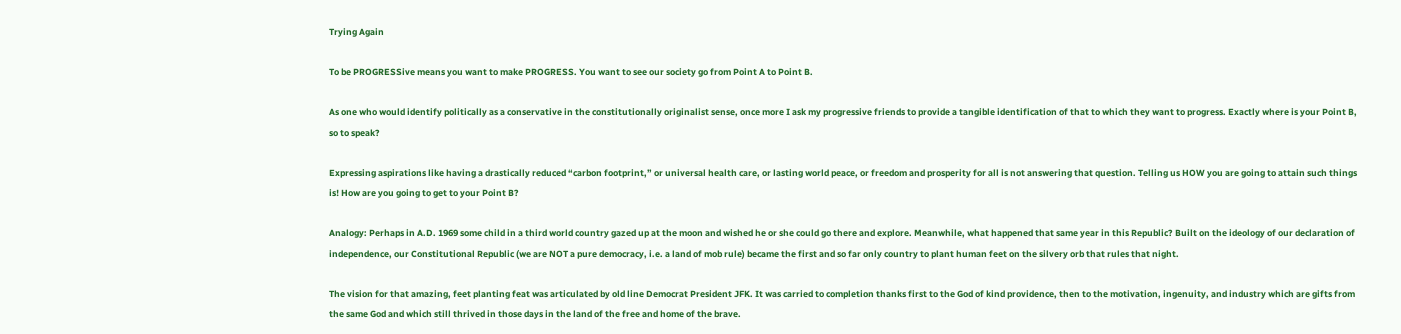Trying Again

To be PROGRESSive means you want to make PROGRESS. You want to see our society go from Point A to Point B.

As one who would identify politically as a conservative in the constitutionally originalist sense, once more I ask my progressive friends to provide a tangible identification of that to which they want to progress. Exactly where is your Point B, so to speak?

Expressing aspirations like having a drastically reduced “carbon footprint,” or universal health care, or lasting world peace, or freedom and prosperity for all is not answering that question. Telling us HOW you are going to attain such things is! How are you going to get to your Point B?

Analogy: Perhaps in A.D. 1969 some child in a third world country gazed up at the moon and wished he or she could go there and explore. Meanwhile, what happened that same year in this Republic? Built on the ideology of our declaration of independence, our Constitutional Republic (we are NOT a pure democracy, i.e. a land of mob rule) became the first and so far only country to plant human feet on the silvery orb that rules that night.

The vision for that amazing, feet planting feat was articulated by old line Democrat President JFK. It was carried to completion thanks first to the God of kind providence, then to the motivation, ingenuity, and industry which are gifts from the same God and which still thrived in those days in the land of the free and home of the brave.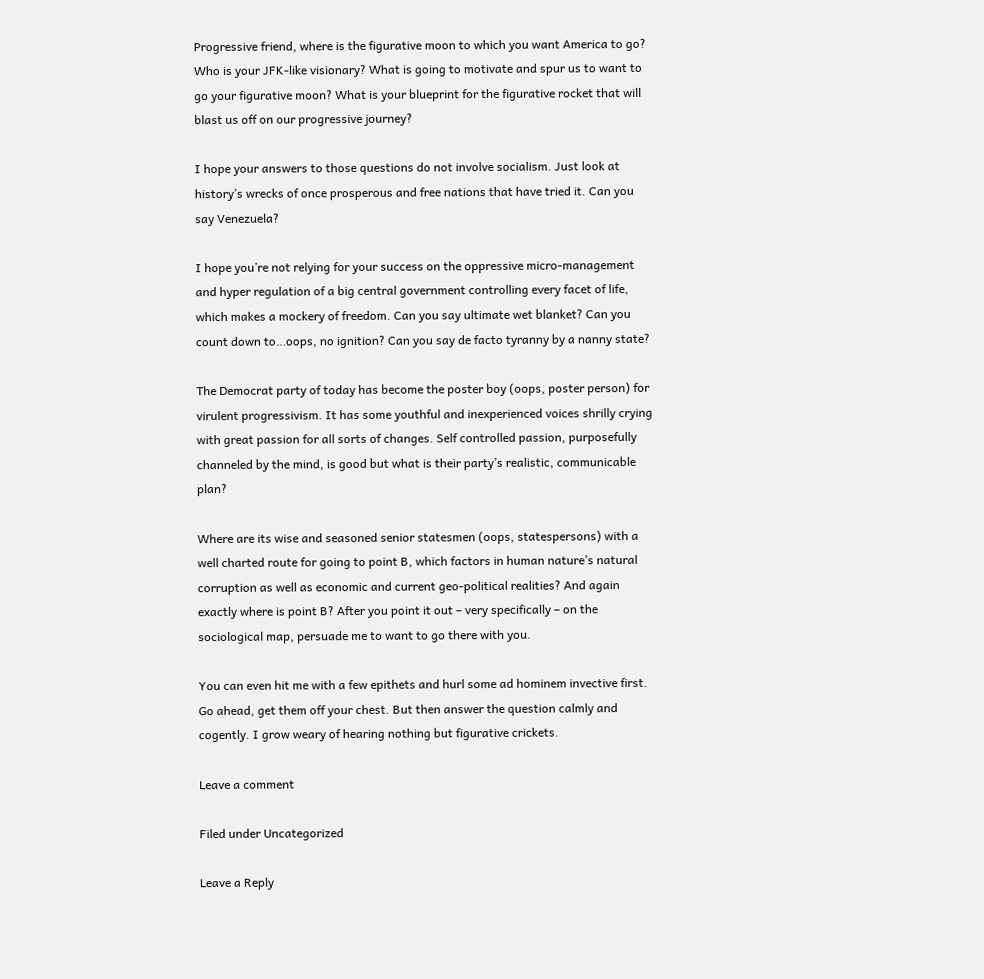Progressive friend, where is the figurative moon to which you want America to go? Who is your JFK-like visionary? What is going to motivate and spur us to want to go your figurative moon? What is your blueprint for the figurative rocket that will blast us off on our progressive journey?

I hope your answers to those questions do not involve socialism. Just look at history’s wrecks of once prosperous and free nations that have tried it. Can you say Venezuela?

I hope you’re not relying for your success on the oppressive micro-management and hyper regulation of a big central government controlling every facet of life, which makes a mockery of freedom. Can you say ultimate wet blanket? Can you count down to…oops, no ignition? Can you say de facto tyranny by a nanny state?

The Democrat party of today has become the poster boy (oops, poster person) for virulent progressivism. It has some youthful and inexperienced voices shrilly crying with great passion for all sorts of changes. Self controlled passion, purposefully channeled by the mind, is good but what is their party’s realistic, communicable plan?

Where are its wise and seasoned senior statesmen (oops, statespersons) with a well charted route for going to point B, which factors in human nature’s natural corruption as well as economic and current geo-political realities? And again exactly where is point B? After you point it out – very specifically – on the sociological map, persuade me to want to go there with you.

You can even hit me with a few epithets and hurl some ad hominem invective first. Go ahead, get them off your chest. But then answer the question calmly and cogently. I grow weary of hearing nothing but figurative crickets.

Leave a comment

Filed under Uncategorized

Leave a Reply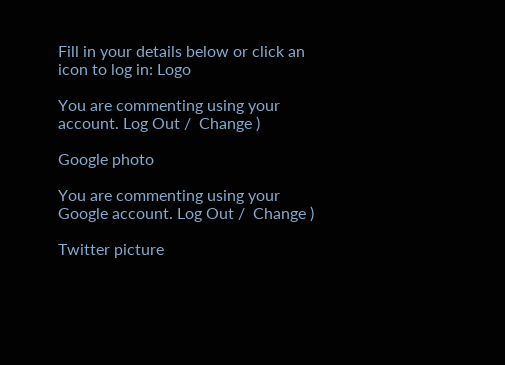Fill in your details below or click an icon to log in: Logo

You are commenting using your account. Log Out /  Change )

Google photo

You are commenting using your Google account. Log Out /  Change )

Twitter picture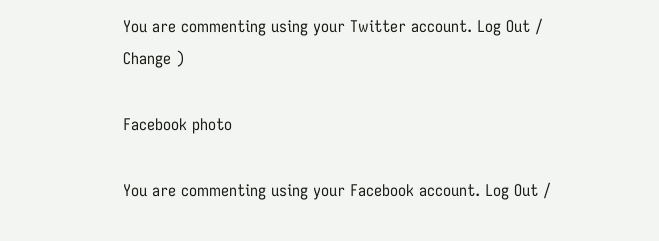You are commenting using your Twitter account. Log Out /  Change )

Facebook photo

You are commenting using your Facebook account. Log Out /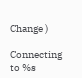Change )

Connecting to %s